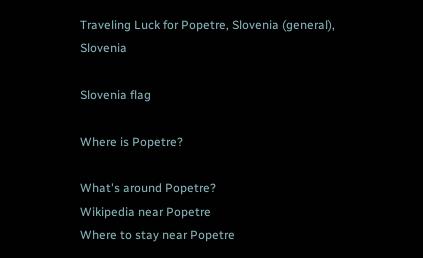Traveling Luck for Popetre, Slovenia (general), Slovenia

Slovenia flag

Where is Popetre?

What's around Popetre?
Wikipedia near Popetre
Where to stay near Popetre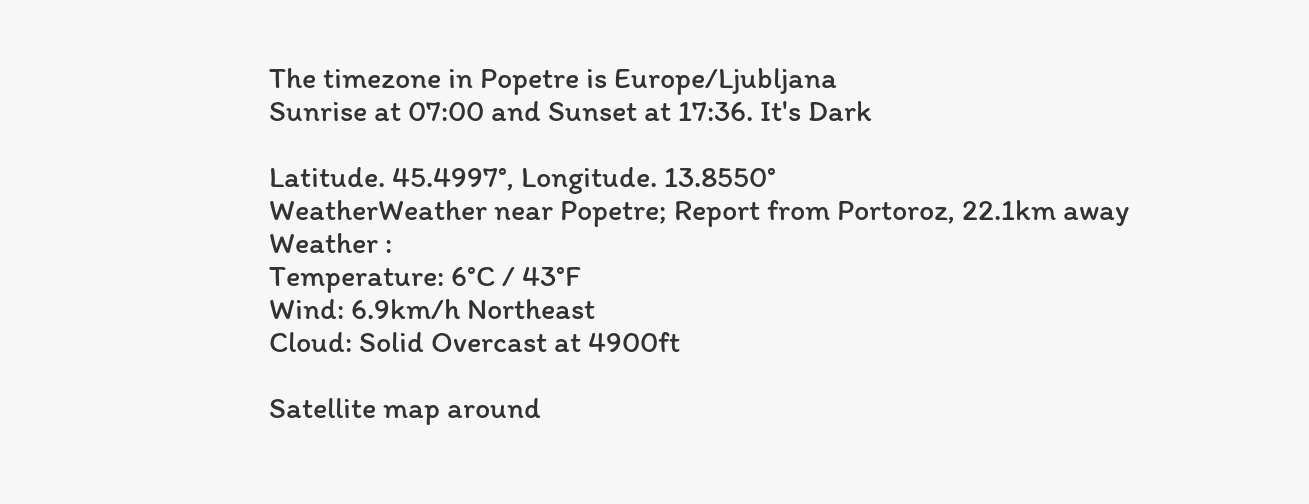The timezone in Popetre is Europe/Ljubljana
Sunrise at 07:00 and Sunset at 17:36. It's Dark

Latitude. 45.4997°, Longitude. 13.8550°
WeatherWeather near Popetre; Report from Portoroz, 22.1km away
Weather :
Temperature: 6°C / 43°F
Wind: 6.9km/h Northeast
Cloud: Solid Overcast at 4900ft

Satellite map around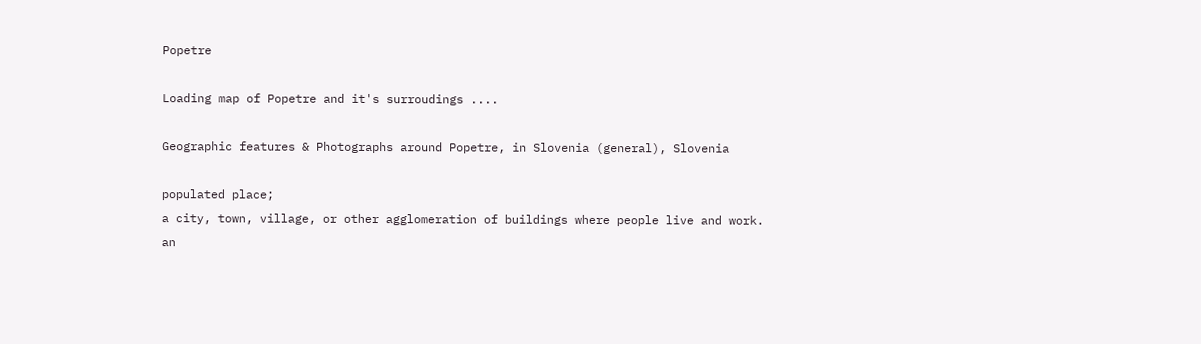Popetre

Loading map of Popetre and it's surroudings ....

Geographic features & Photographs around Popetre, in Slovenia (general), Slovenia

populated place;
a city, town, village, or other agglomeration of buildings where people live and work.
an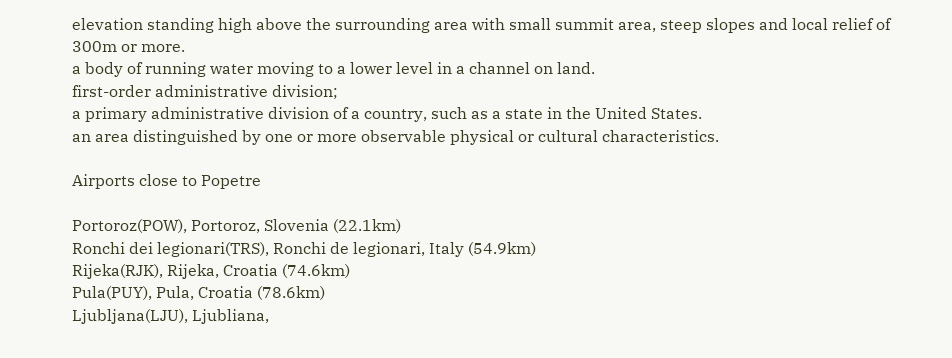elevation standing high above the surrounding area with small summit area, steep slopes and local relief of 300m or more.
a body of running water moving to a lower level in a channel on land.
first-order administrative division;
a primary administrative division of a country, such as a state in the United States.
an area distinguished by one or more observable physical or cultural characteristics.

Airports close to Popetre

Portoroz(POW), Portoroz, Slovenia (22.1km)
Ronchi dei legionari(TRS), Ronchi de legionari, Italy (54.9km)
Rijeka(RJK), Rijeka, Croatia (74.6km)
Pula(PUY), Pula, Croatia (78.6km)
Ljubljana(LJU), Ljubliana,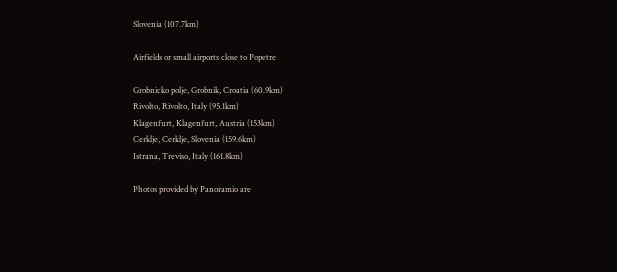Slovenia (107.7km)

Airfields or small airports close to Popetre

Grobnicko polje, Grobnik, Croatia (60.9km)
Rivolto, Rivolto, Italy (95.1km)
Klagenfurt, Klagenfurt, Austria (153km)
Cerklje, Cerklje, Slovenia (159.6km)
Istrana, Treviso, Italy (161.8km)

Photos provided by Panoramio are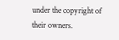under the copyright of their owners.